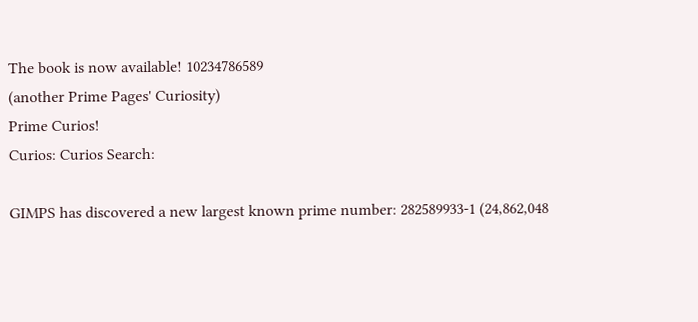The book is now available! 10234786589
(another Prime Pages' Curiosity)
Prime Curios!
Curios: Curios Search:

GIMPS has discovered a new largest known prime number: 282589933-1 (24,862,048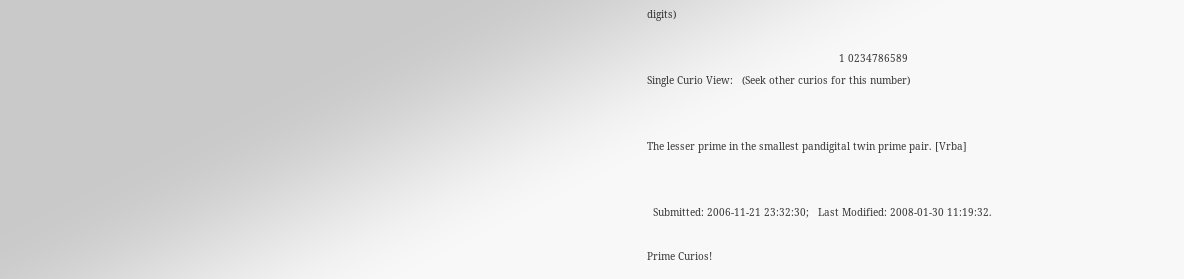digits)

                                                                1 0234786589
Single Curio View:   (Seek other curios for this number)


The lesser prime in the smallest pandigital twin prime pair. [Vrba]


  Submitted: 2006-11-21 23:32:30;   Last Modified: 2008-01-30 11:19:32.

Prime Curios!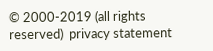© 2000-2019 (all rights reserved)  privacy statement